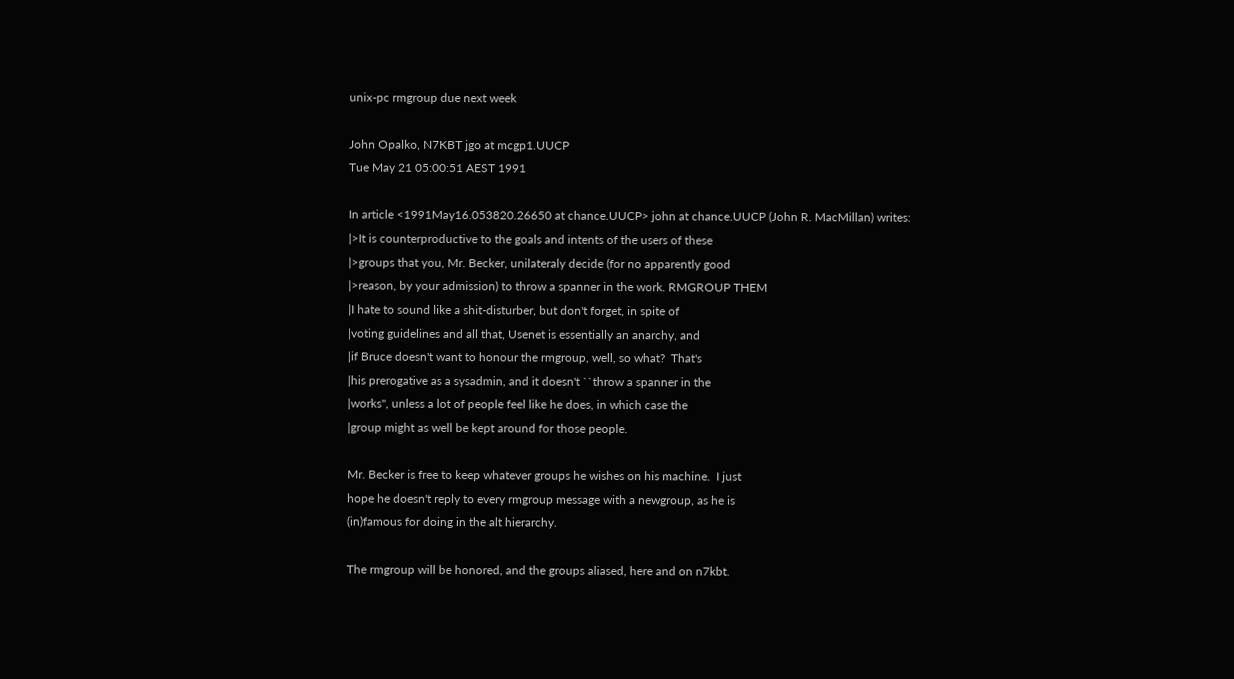unix-pc rmgroup due next week

John Opalko, N7KBT jgo at mcgp1.UUCP
Tue May 21 05:00:51 AEST 1991

In article <1991May16.053820.26650 at chance.UUCP> john at chance.UUCP (John R. MacMillan) writes:
|>It is counterproductive to the goals and intents of the users of these
|>groups that you, Mr. Becker, unilateraly decide (for no apparently good
|>reason, by your admission) to throw a spanner in the work. RMGROUP THEM
|I hate to sound like a shit-disturber, but don't forget, in spite of
|voting guidelines and all that, Usenet is essentially an anarchy, and
|if Bruce doesn't want to honour the rmgroup, well, so what?  That's
|his prerogative as a sysadmin, and it doesn't ``throw a spanner in the
|works'', unless a lot of people feel like he does, in which case the
|group might as well be kept around for those people.

Mr. Becker is free to keep whatever groups he wishes on his machine.  I just
hope he doesn't reply to every rmgroup message with a newgroup, as he is
(in)famous for doing in the alt hierarchy.

The rmgroup will be honored, and the groups aliased, here and on n7kbt.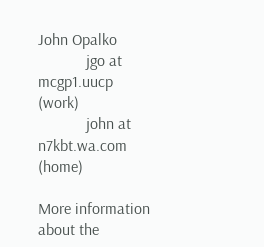John Opalko
            jgo at mcgp1.uucp     (work)
            john at n7kbt.wa.com  (home)

More information about the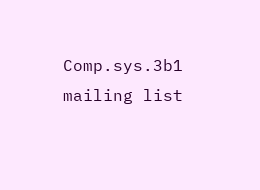Comp.sys.3b1 mailing list